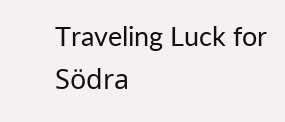Traveling Luck for Södra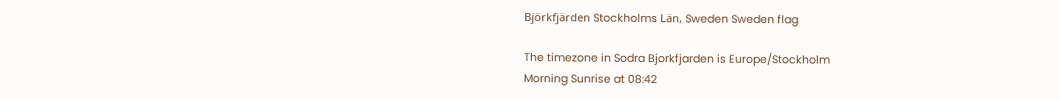Björkfjärden Stockholms Län, Sweden Sweden flag

The timezone in Sodra Bjorkfjarden is Europe/Stockholm
Morning Sunrise at 08:42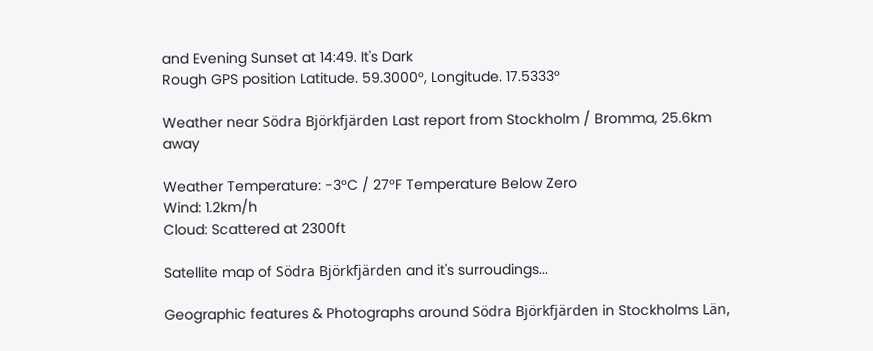and Evening Sunset at 14:49. It's Dark
Rough GPS position Latitude. 59.3000°, Longitude. 17.5333°

Weather near Södra Björkfjärden Last report from Stockholm / Bromma, 25.6km away

Weather Temperature: -3°C / 27°F Temperature Below Zero
Wind: 1.2km/h
Cloud: Scattered at 2300ft

Satellite map of Södra Björkfjärden and it's surroudings...

Geographic features & Photographs around Södra Björkfjärden in Stockholms Län,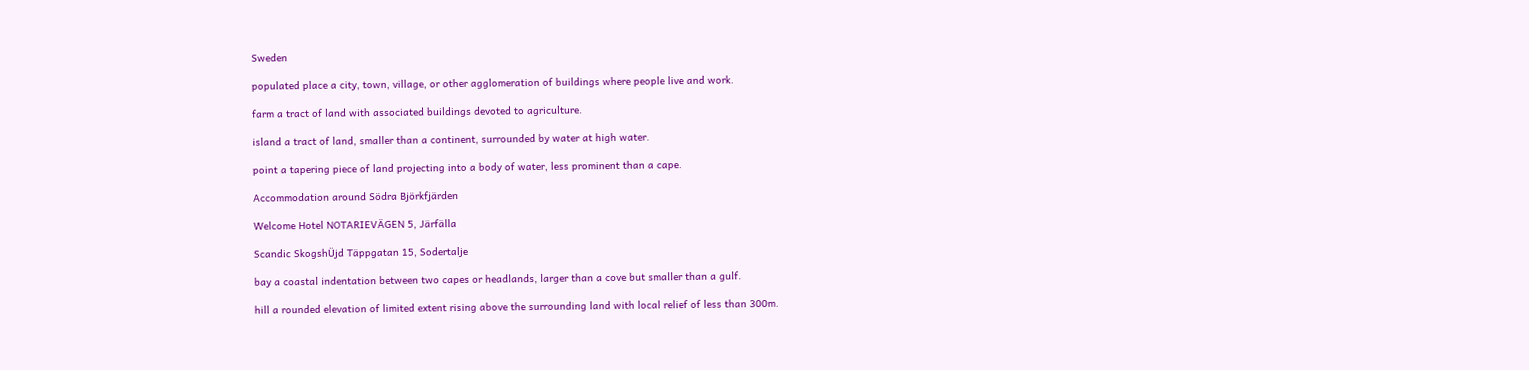Sweden

populated place a city, town, village, or other agglomeration of buildings where people live and work.

farm a tract of land with associated buildings devoted to agriculture.

island a tract of land, smaller than a continent, surrounded by water at high water.

point a tapering piece of land projecting into a body of water, less prominent than a cape.

Accommodation around Södra Björkfjärden

Welcome Hotel NOTARIEVÄGEN 5, Järfälla

Scandic SkogshÜjd Täppgatan 15, Sodertalje

bay a coastal indentation between two capes or headlands, larger than a cove but smaller than a gulf.

hill a rounded elevation of limited extent rising above the surrounding land with local relief of less than 300m.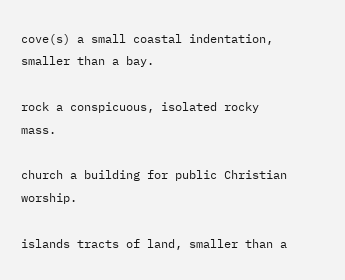cove(s) a small coastal indentation, smaller than a bay.

rock a conspicuous, isolated rocky mass.

church a building for public Christian worship.

islands tracts of land, smaller than a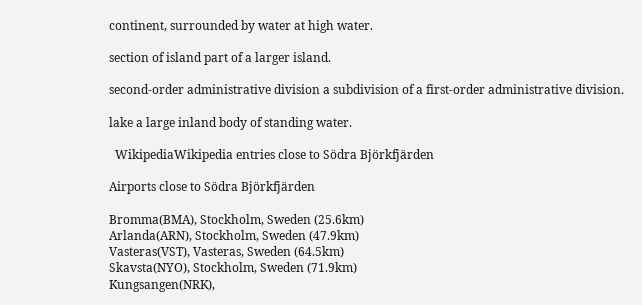continent, surrounded by water at high water.

section of island part of a larger island.

second-order administrative division a subdivision of a first-order administrative division.

lake a large inland body of standing water.

  WikipediaWikipedia entries close to Södra Björkfjärden

Airports close to Södra Björkfjärden

Bromma(BMA), Stockholm, Sweden (25.6km)
Arlanda(ARN), Stockholm, Sweden (47.9km)
Vasteras(VST), Vasteras, Sweden (64.5km)
Skavsta(NYO), Stockholm, Sweden (71.9km)
Kungsangen(NRK),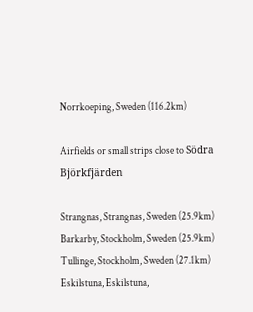Norrkoeping, Sweden (116.2km)

Airfields or small strips close to Södra Björkfjärden

Strangnas, Strangnas, Sweden (25.9km)
Barkarby, Stockholm, Sweden (25.9km)
Tullinge, Stockholm, Sweden (27.1km)
Eskilstuna, Eskilstuna,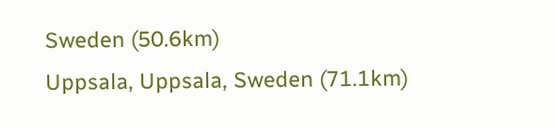Sweden (50.6km)
Uppsala, Uppsala, Sweden (71.1km)